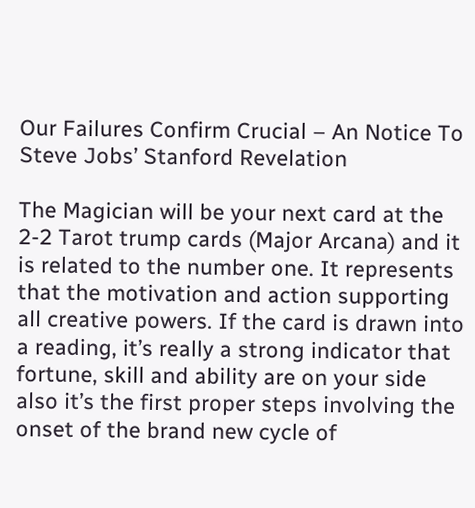Our Failures Confirm Crucial – An Notice To Steve Jobs’ Stanford Revelation

The Magician will be your next card at the 2-2 Tarot trump cards (Major Arcana) and it is related to the number one. It represents that the motivation and action supporting all creative powers. If the card is drawn into a reading, it’s really a strong indicator that fortune, skill and ability are on your side also it’s the first proper steps involving the onset of the brand new cycle of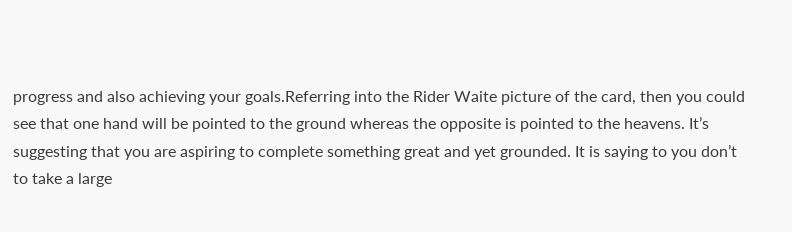progress and also achieving your goals.Referring into the Rider Waite picture of the card, then you could see that one hand will be pointed to the ground whereas the opposite is pointed to the heavens. It’s suggesting that you are aspiring to complete something great and yet grounded. It is saying to you don’t to take a large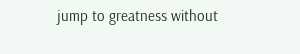jump to greatness without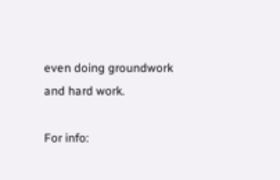even doing groundwork and hard work.

For info: